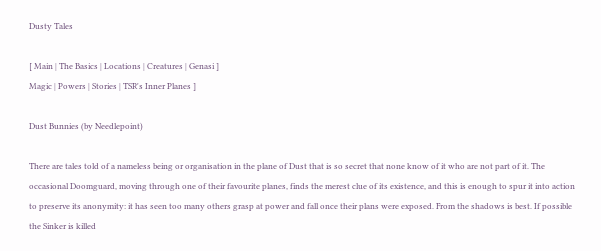Dusty Tales

[ Main | The Basics | Locations | Creatures | Genasi ]
Magic | Powers | Stories | TSR's Inner Planes ]

Dust Bunnies (by Needlepoint)

There are tales told of a nameless being or organisation in the plane of Dust that is so secret that none know of it who are not part of it. The occasional Doomguard, moving through one of their favourite planes, finds the merest clue of its existence, and this is enough to spur it into action to preserve its anonymity: it has seen too many others grasp at power and fall once their plans were exposed. From the shadows is best. If possible the Sinker is killed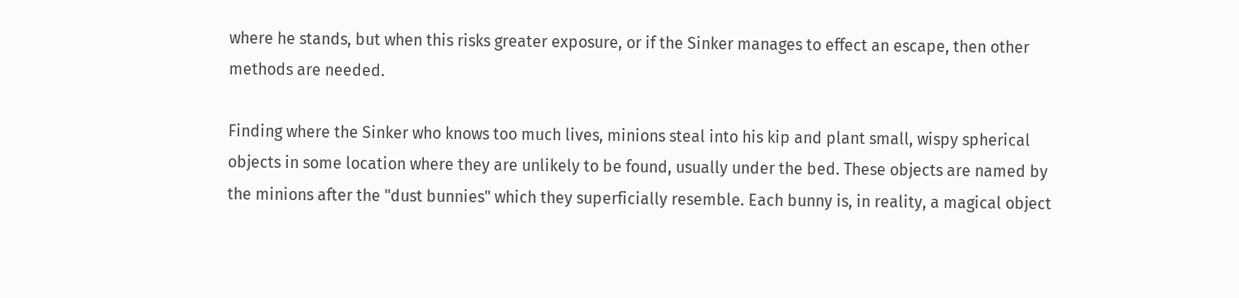where he stands, but when this risks greater exposure, or if the Sinker manages to effect an escape, then other methods are needed.

Finding where the Sinker who knows too much lives, minions steal into his kip and plant small, wispy spherical objects in some location where they are unlikely to be found, usually under the bed. These objects are named by the minions after the "dust bunnies" which they superficially resemble. Each bunny is, in reality, a magical object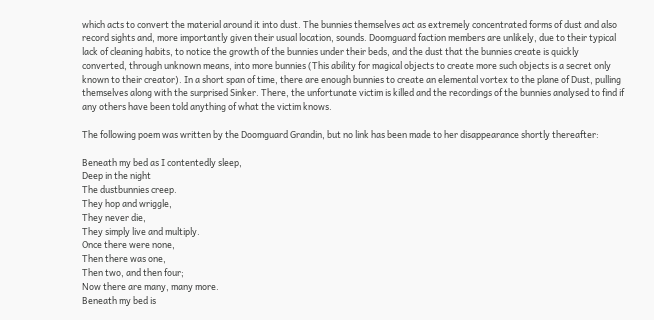which acts to convert the material around it into dust. The bunnies themselves act as extremely concentrated forms of dust and also record sights and, more importantly given their usual location, sounds. Doomguard faction members are unlikely, due to their typical lack of cleaning habits, to notice the growth of the bunnies under their beds, and the dust that the bunnies create is quickly converted, through unknown means, into more bunnies (This ability for magical objects to create more such objects is a secret only known to their creator). In a short span of time, there are enough bunnies to create an elemental vortex to the plane of Dust, pulling themselves along with the surprised Sinker. There, the unfortunate victim is killed and the recordings of the bunnies analysed to find if any others have been told anything of what the victim knows.

The following poem was written by the Doomguard Grandin, but no link has been made to her disappearance shortly thereafter:

Beneath my bed as I contentedly sleep,
Deep in the night
The dustbunnies creep.
They hop and wriggle,
They never die,
They simply live and multiply.
Once there were none,
Then there was one,
Then two, and then four;
Now there are many, many more.
Beneath my bed is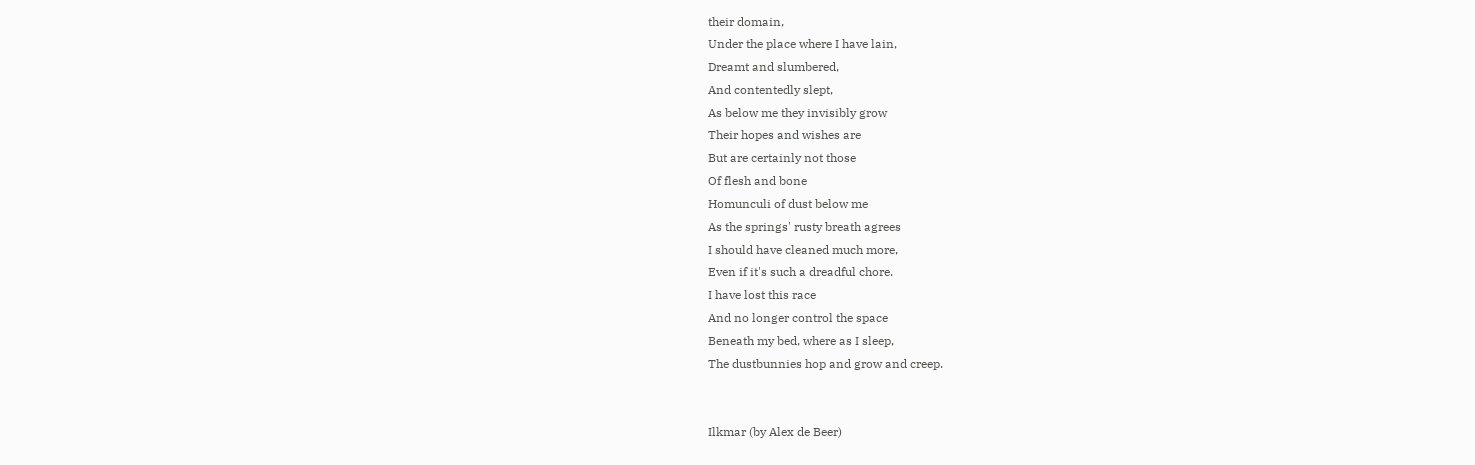their domain,
Under the place where I have lain,
Dreamt and slumbered,
And contentedly slept,
As below me they invisibly grow
Their hopes and wishes are
But are certainly not those
Of flesh and bone
Homunculi of dust below me
As the springs' rusty breath agrees
I should have cleaned much more,
Even if it's such a dreadful chore.
I have lost this race
And no longer control the space
Beneath my bed, where as I sleep,
The dustbunnies hop and grow and creep.


Ilkmar (by Alex de Beer)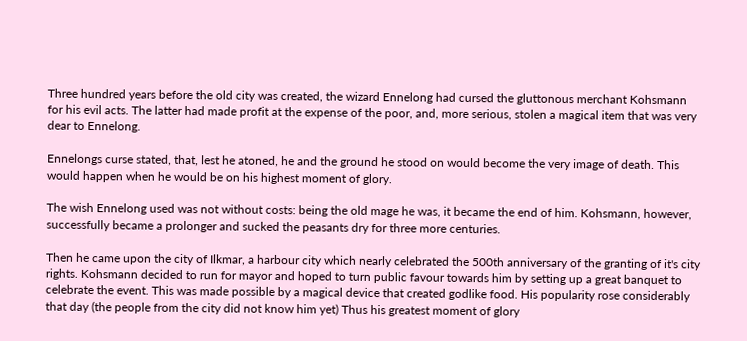Three hundred years before the old city was created, the wizard Ennelong had cursed the gluttonous merchant Kohsmann for his evil acts. The latter had made profit at the expense of the poor, and, more serious, stolen a magical item that was very dear to Ennelong.

Ennelongs curse stated, that, lest he atoned, he and the ground he stood on would become the very image of death. This would happen when he would be on his highest moment of glory.

The wish Ennelong used was not without costs: being the old mage he was, it became the end of him. Kohsmann, however, successfully became a prolonger and sucked the peasants dry for three more centuries.

Then he came upon the city of Ilkmar, a harbour city which nearly celebrated the 500th anniversary of the granting of it's city rights. Kohsmann decided to run for mayor and hoped to turn public favour towards him by setting up a great banquet to celebrate the event. This was made possible by a magical device that created godlike food. His popularity rose considerably that day (the people from the city did not know him yet) Thus his greatest moment of glory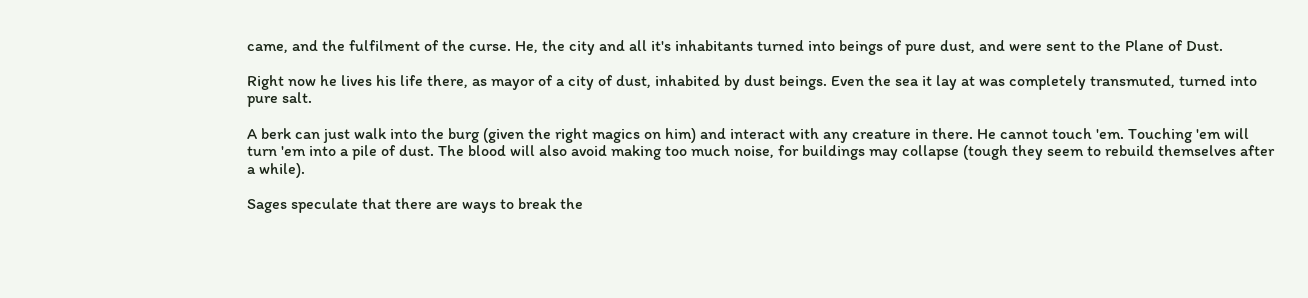came, and the fulfilment of the curse. He, the city and all it's inhabitants turned into beings of pure dust, and were sent to the Plane of Dust.

Right now he lives his life there, as mayor of a city of dust, inhabited by dust beings. Even the sea it lay at was completely transmuted, turned into pure salt.

A berk can just walk into the burg (given the right magics on him) and interact with any creature in there. He cannot touch 'em. Touching 'em will turn 'em into a pile of dust. The blood will also avoid making too much noise, for buildings may collapse (tough they seem to rebuild themselves after a while).

Sages speculate that there are ways to break the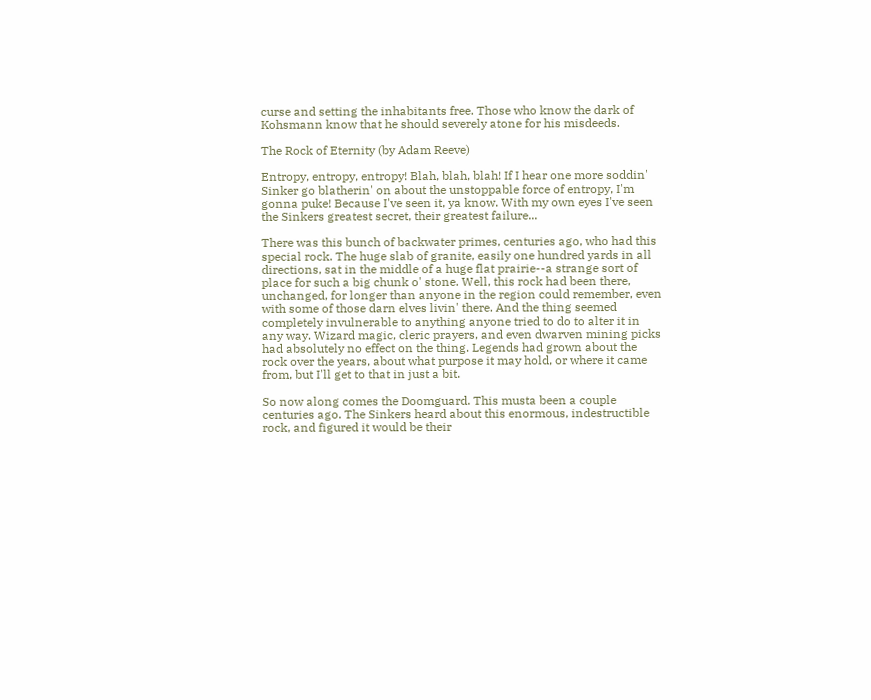curse and setting the inhabitants free. Those who know the dark of Kohsmann know that he should severely atone for his misdeeds.

The Rock of Eternity (by Adam Reeve)

Entropy, entropy, entropy! Blah, blah, blah! If I hear one more soddin' Sinker go blatherin' on about the unstoppable force of entropy, I'm gonna puke! Because I've seen it, ya know. With my own eyes I've seen the Sinkers greatest secret, their greatest failure...

There was this bunch of backwater primes, centuries ago, who had this special rock. The huge slab of granite, easily one hundred yards in all directions, sat in the middle of a huge flat prairie--a strange sort of place for such a big chunk o' stone. Well, this rock had been there, unchanged, for longer than anyone in the region could remember, even with some of those darn elves livin' there. And the thing seemed completely invulnerable to anything anyone tried to do to alter it in any way. Wizard magic, cleric prayers, and even dwarven mining picks had absolutely no effect on the thing. Legends had grown about the rock over the years, about what purpose it may hold, or where it came from, but I'll get to that in just a bit.

So now along comes the Doomguard. This musta been a couple centuries ago. The Sinkers heard about this enormous, indestructible rock, and figured it would be their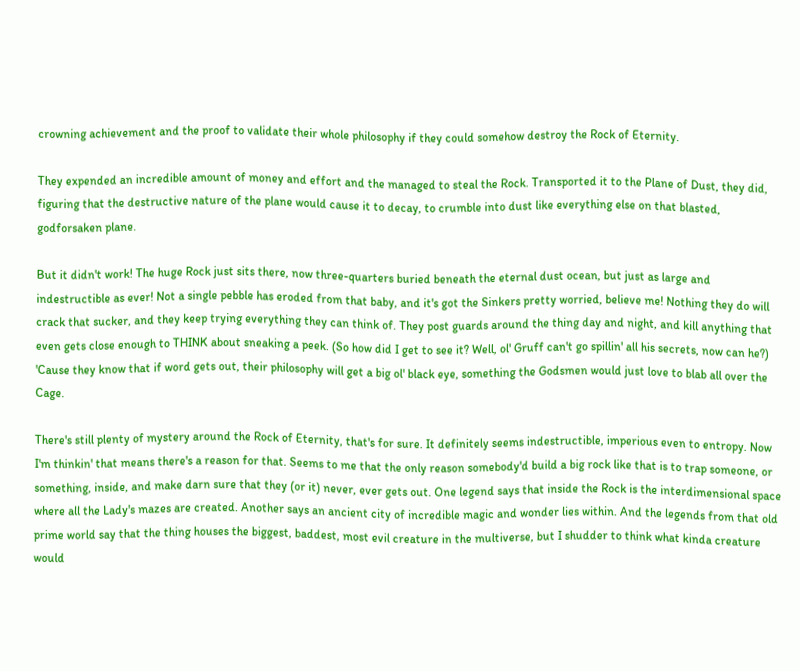crowning achievement and the proof to validate their whole philosophy if they could somehow destroy the Rock of Eternity.

They expended an incredible amount of money and effort and the managed to steal the Rock. Transported it to the Plane of Dust, they did, figuring that the destructive nature of the plane would cause it to decay, to crumble into dust like everything else on that blasted, godforsaken plane.

But it didn't work! The huge Rock just sits there, now three-quarters buried beneath the eternal dust ocean, but just as large and indestructible as ever! Not a single pebble has eroded from that baby, and it's got the Sinkers pretty worried, believe me! Nothing they do will crack that sucker, and they keep trying everything they can think of. They post guards around the thing day and night, and kill anything that even gets close enough to THINK about sneaking a peek. (So how did I get to see it? Well, ol' Gruff can't go spillin' all his secrets, now can he?) 'Cause they know that if word gets out, their philosophy will get a big ol' black eye, something the Godsmen would just love to blab all over the Cage.

There's still plenty of mystery around the Rock of Eternity, that's for sure. It definitely seems indestructible, imperious even to entropy. Now I'm thinkin' that means there's a reason for that. Seems to me that the only reason somebody'd build a big rock like that is to trap someone, or something, inside, and make darn sure that they (or it) never, ever gets out. One legend says that inside the Rock is the interdimensional space where all the Lady's mazes are created. Another says an ancient city of incredible magic and wonder lies within. And the legends from that old prime world say that the thing houses the biggest, baddest, most evil creature in the multiverse, but I shudder to think what kinda creature would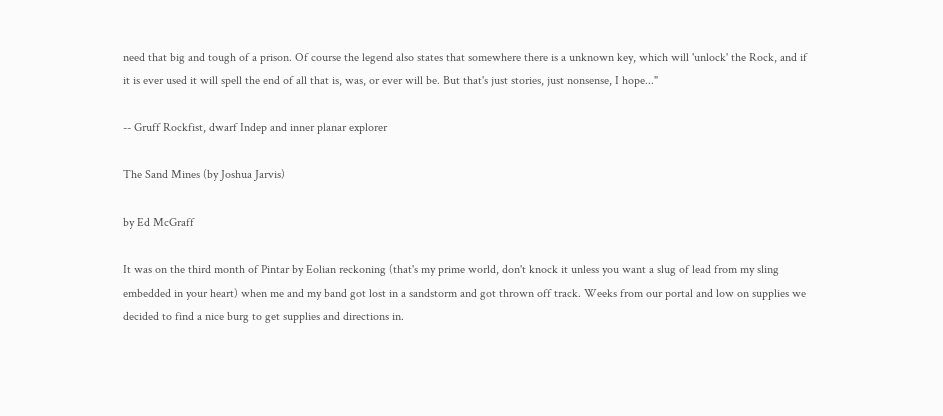need that big and tough of a prison. Of course the legend also states that somewhere there is a unknown key, which will 'unlock' the Rock, and if it is ever used it will spell the end of all that is, was, or ever will be. But that's just stories, just nonsense, I hope..."

-- Gruff Rockfist, dwarf Indep and inner planar explorer

The Sand Mines (by Joshua Jarvis)

by Ed McGraff

It was on the third month of Pintar by Eolian reckoning (that's my prime world, don't knock it unless you want a slug of lead from my sling embedded in your heart) when me and my band got lost in a sandstorm and got thrown off track. Weeks from our portal and low on supplies we decided to find a nice burg to get supplies and directions in.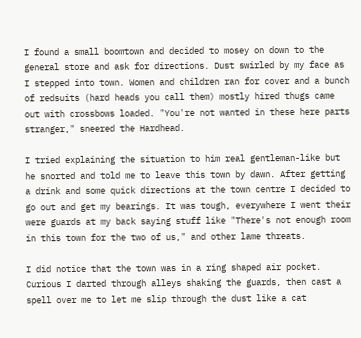I found a small boomtown and decided to mosey on down to the general store and ask for directions. Dust swirled by my face as I stepped into town. Women and children ran for cover and a bunch of redsuits (hard heads you call them) mostly hired thugs came out with crossbows loaded. "You're not wanted in these here parts stranger," sneered the Hardhead.

I tried explaining the situation to him real gentleman-like but he snorted and told me to leave this town by dawn. After getting a drink and some quick directions at the town centre I decided to go out and get my bearings. It was tough, everywhere I went their were guards at my back saying stuff like "There's not enough room in this town for the two of us," and other lame threats.

I did notice that the town was in a ring shaped air pocket. Curious I darted through alleys shaking the guards, then cast a spell over me to let me slip through the dust like a cat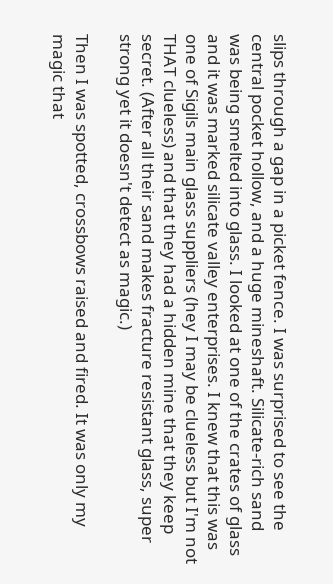slips through a gap in a picket fence. I was surprised to see the central pocket hollow, and a huge mineshaft. Silicate-rich sand was being smelted into glass. I looked at one of the crates of glass and it was marked silicate valley enterprises. I knew that this was one of Sigils main glass suppliers (hey I may be clueless but I'm not THAT clueless) and that they had a hidden mine that they keep secret. (After all their sand makes fracture resistant glass, super strong yet it doesn't detect as magic.)

Then I was spotted, crossbows raised and fired. It was only my magic that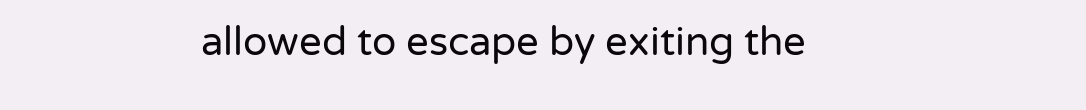allowed to escape by exiting the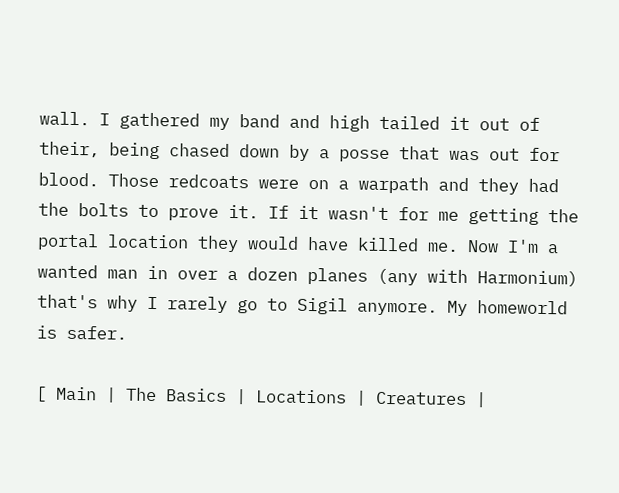wall. I gathered my band and high tailed it out of their, being chased down by a posse that was out for blood. Those redcoats were on a warpath and they had the bolts to prove it. If it wasn't for me getting the portal location they would have killed me. Now I'm a wanted man in over a dozen planes (any with Harmonium) that's why I rarely go to Sigil anymore. My homeworld is safer.

[ Main | The Basics | Locations | Creatures |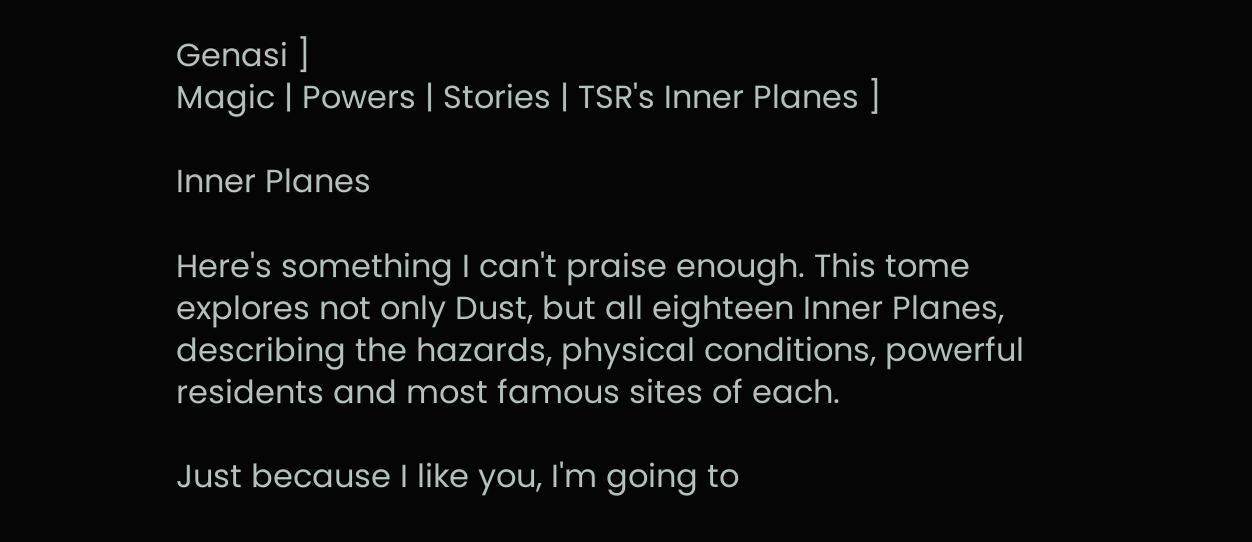Genasi ]
Magic | Powers | Stories | TSR's Inner Planes ]

Inner Planes

Here's something I can't praise enough. This tome explores not only Dust, but all eighteen Inner Planes, describing the hazards, physical conditions, powerful residents and most famous sites of each.

Just because I like you, I'm going to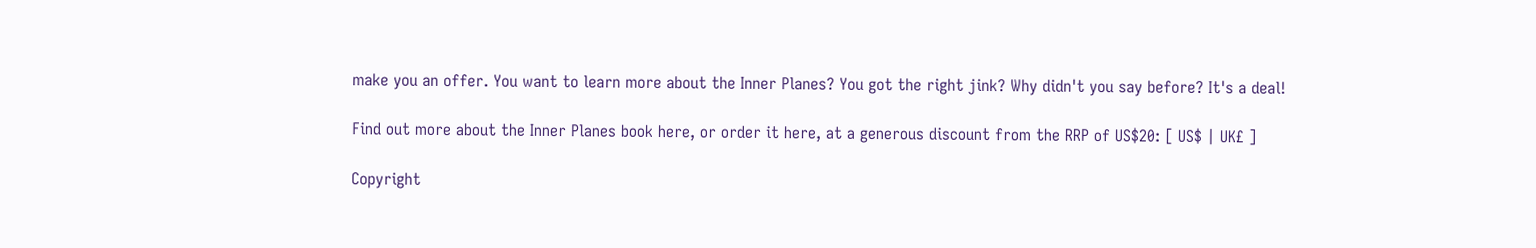make you an offer. You want to learn more about the Inner Planes? You got the right jink? Why didn't you say before? It's a deal!

Find out more about the Inner Planes book here, or order it here, at a generous discount from the RRP of US$20: [ US$ | UK£ ]

Copyright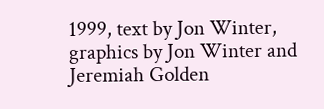1999, text by Jon Winter,
graphics by Jon Winter and Jeremiah Golden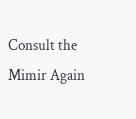Consult the Mimir Again